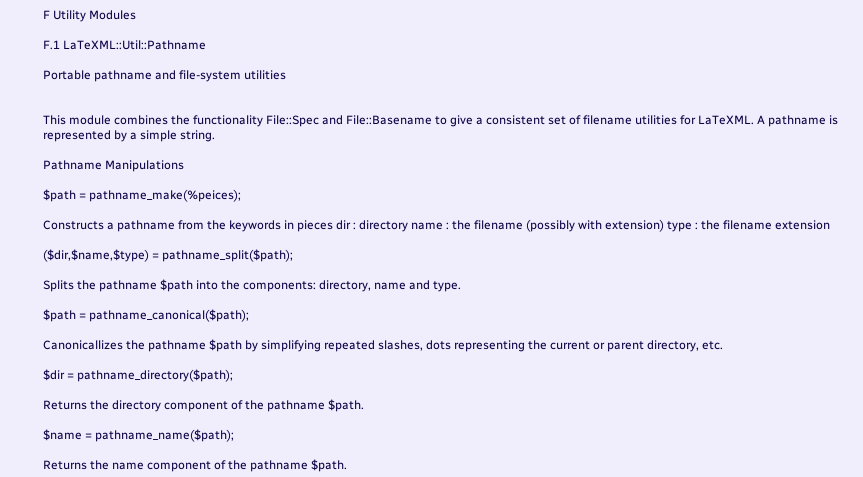F Utility Modules

F.1 LaTeXML::Util::Pathname

Portable pathname and file-system utilities


This module combines the functionality File::Spec and File::Basename to give a consistent set of filename utilities for LaTeXML. A pathname is represented by a simple string.

Pathname Manipulations

$path = pathname_make(%peices);

Constructs a pathname from the keywords in pieces dir : directory name : the filename (possibly with extension) type : the filename extension

($dir,$name,$type) = pathname_split($path);

Splits the pathname $path into the components: directory, name and type.

$path = pathname_canonical($path);

Canonicallizes the pathname $path by simplifying repeated slashes, dots representing the current or parent directory, etc.

$dir = pathname_directory($path);

Returns the directory component of the pathname $path.

$name = pathname_name($path);

Returns the name component of the pathname $path.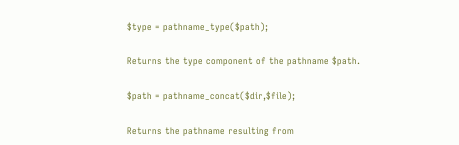$type = pathname_type($path);

Returns the type component of the pathname $path.

$path = pathname_concat($dir,$file);

Returns the pathname resulting from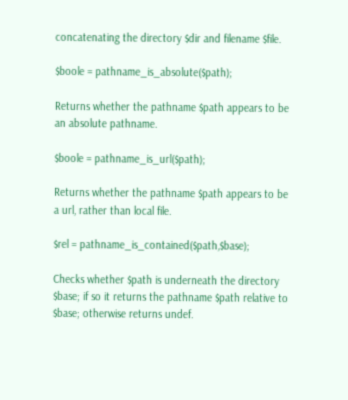concatenating the directory $dir and filename $file.

$boole = pathname_is_absolute($path);

Returns whether the pathname $path appears to be an absolute pathname.

$boole = pathname_is_url($path);

Returns whether the pathname $path appears to be a url, rather than local file.

$rel = pathname_is_contained($path,$base);

Checks whether $path is underneath the directory $base; if so it returns the pathname $path relative to $base; otherwise returns undef.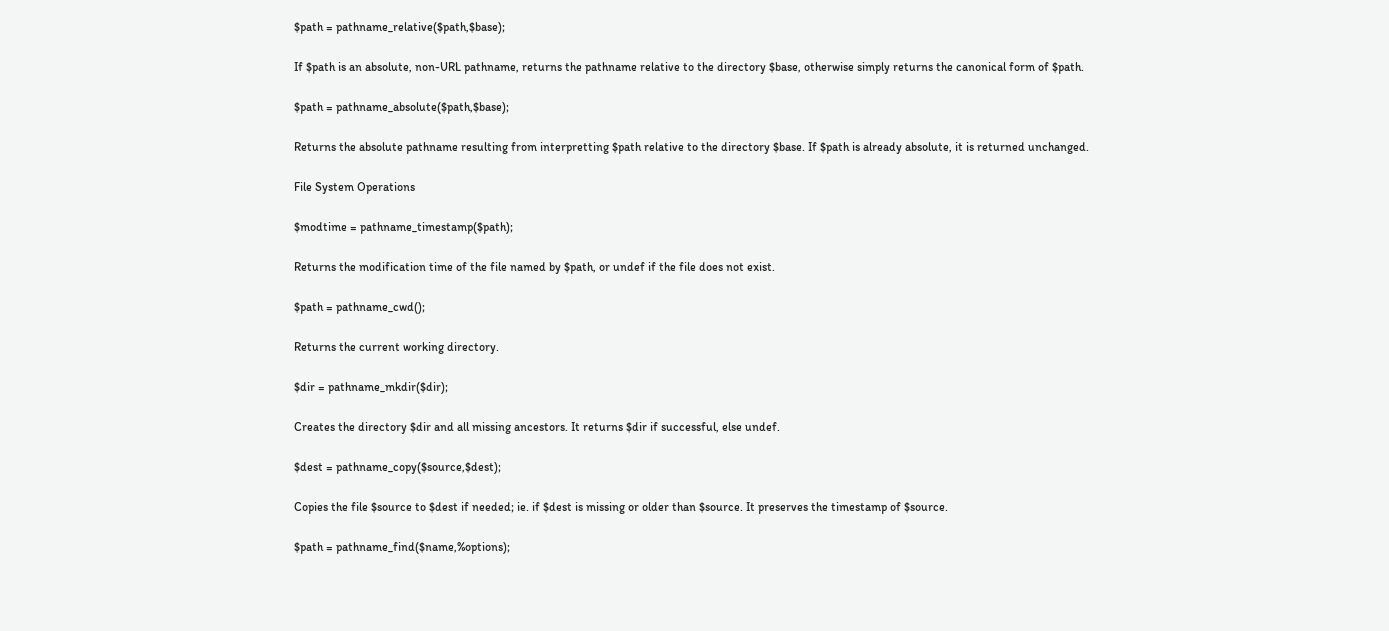$path = pathname_relative($path,$base);

If $path is an absolute, non-URL pathname, returns the pathname relative to the directory $base, otherwise simply returns the canonical form of $path.

$path = pathname_absolute($path,$base);

Returns the absolute pathname resulting from interpretting $path relative to the directory $base. If $path is already absolute, it is returned unchanged.

File System Operations

$modtime = pathname_timestamp($path);

Returns the modification time of the file named by $path, or undef if the file does not exist.

$path = pathname_cwd();

Returns the current working directory.

$dir = pathname_mkdir($dir);

Creates the directory $dir and all missing ancestors. It returns $dir if successful, else undef.

$dest = pathname_copy($source,$dest);

Copies the file $source to $dest if needed; ie. if $dest is missing or older than $source. It preserves the timestamp of $source.

$path = pathname_find($name,%options);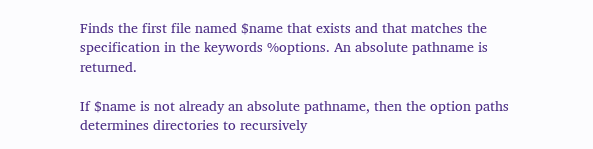Finds the first file named $name that exists and that matches the specification in the keywords %options. An absolute pathname is returned.

If $name is not already an absolute pathname, then the option paths determines directories to recursively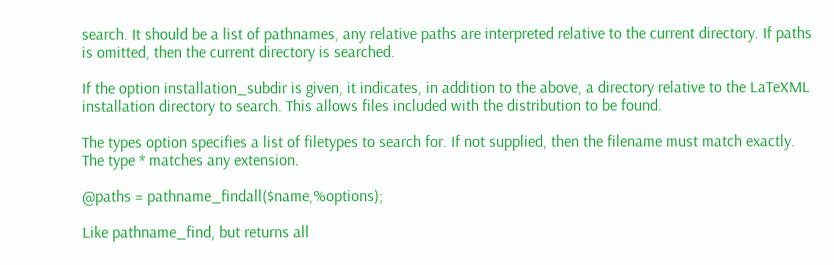search. It should be a list of pathnames, any relative paths are interpreted relative to the current directory. If paths is omitted, then the current directory is searched.

If the option installation_subdir is given, it indicates, in addition to the above, a directory relative to the LaTeXML installation directory to search. This allows files included with the distribution to be found.

The types option specifies a list of filetypes to search for. If not supplied, then the filename must match exactly. The type * matches any extension.

@paths = pathname_findall($name,%options);

Like pathname_find, but returns all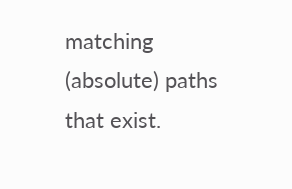matching (absolute) paths that exist.